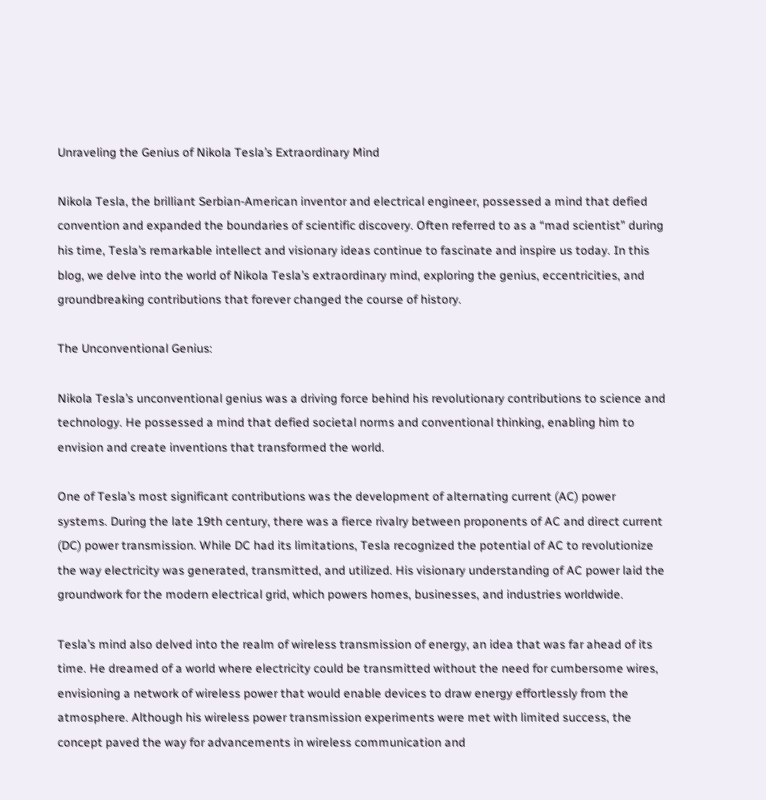Unraveling the Genius of Nikola Tesla’s Extraordinary Mind

Nikola Tesla, the brilliant Serbian-American inventor and electrical engineer, possessed a mind that defied convention and expanded the boundaries of scientific discovery. Often referred to as a “mad scientist” during his time, Tesla’s remarkable intellect and visionary ideas continue to fascinate and inspire us today. In this blog, we delve into the world of Nikola Tesla’s extraordinary mind, exploring the genius, eccentricities, and groundbreaking contributions that forever changed the course of history.

The Unconventional Genius:

Nikola Tesla’s unconventional genius was a driving force behind his revolutionary contributions to science and technology. He possessed a mind that defied societal norms and conventional thinking, enabling him to envision and create inventions that transformed the world.

One of Tesla’s most significant contributions was the development of alternating current (AC) power systems. During the late 19th century, there was a fierce rivalry between proponents of AC and direct current (DC) power transmission. While DC had its limitations, Tesla recognized the potential of AC to revolutionize the way electricity was generated, transmitted, and utilized. His visionary understanding of AC power laid the groundwork for the modern electrical grid, which powers homes, businesses, and industries worldwide.

Tesla’s mind also delved into the realm of wireless transmission of energy, an idea that was far ahead of its time. He dreamed of a world where electricity could be transmitted without the need for cumbersome wires, envisioning a network of wireless power that would enable devices to draw energy effortlessly from the atmosphere. Although his wireless power transmission experiments were met with limited success, the concept paved the way for advancements in wireless communication and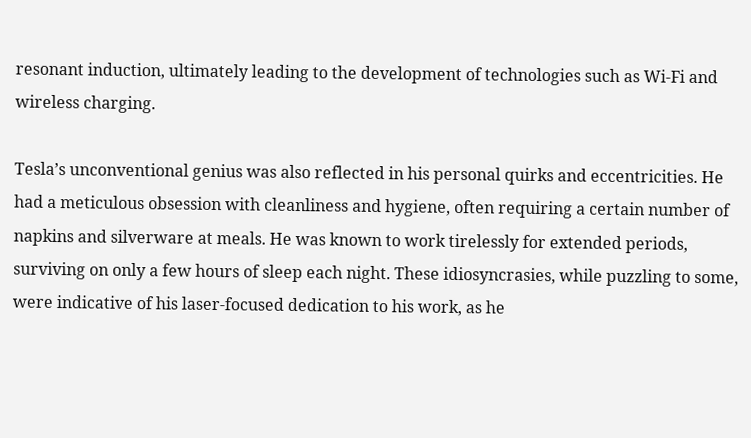resonant induction, ultimately leading to the development of technologies such as Wi-Fi and wireless charging.

Tesla’s unconventional genius was also reflected in his personal quirks and eccentricities. He had a meticulous obsession with cleanliness and hygiene, often requiring a certain number of napkins and silverware at meals. He was known to work tirelessly for extended periods, surviving on only a few hours of sleep each night. These idiosyncrasies, while puzzling to some, were indicative of his laser-focused dedication to his work, as he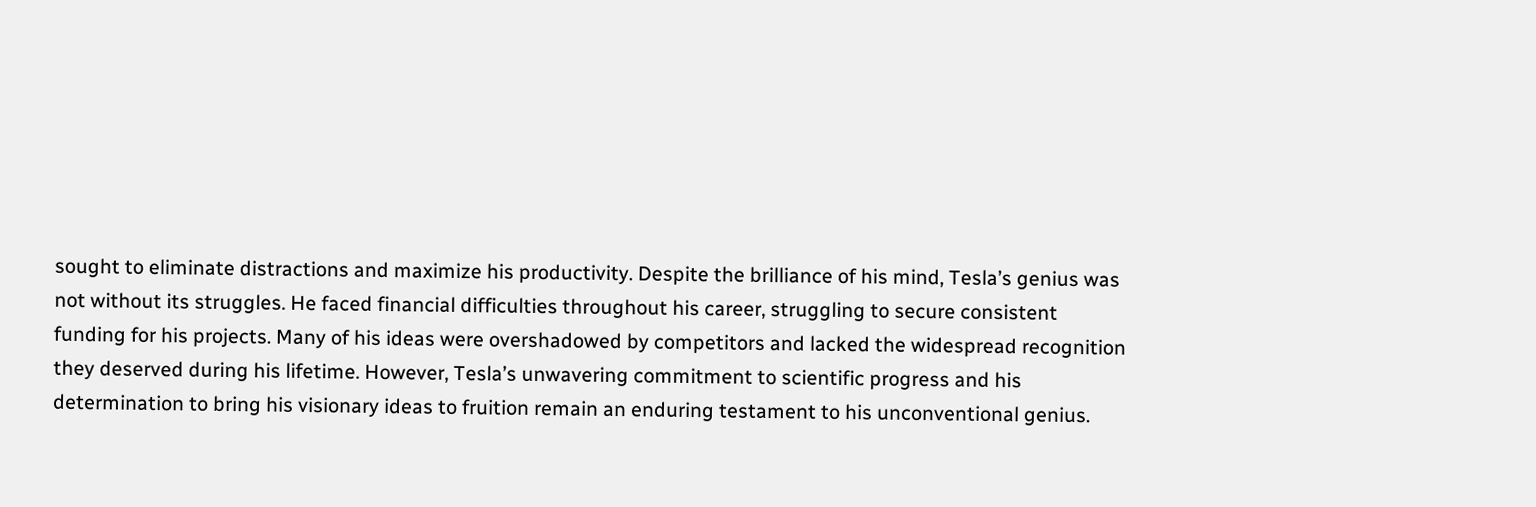sought to eliminate distractions and maximize his productivity. Despite the brilliance of his mind, Tesla’s genius was not without its struggles. He faced financial difficulties throughout his career, struggling to secure consistent funding for his projects. Many of his ideas were overshadowed by competitors and lacked the widespread recognition they deserved during his lifetime. However, Tesla’s unwavering commitment to scientific progress and his determination to bring his visionary ideas to fruition remain an enduring testament to his unconventional genius.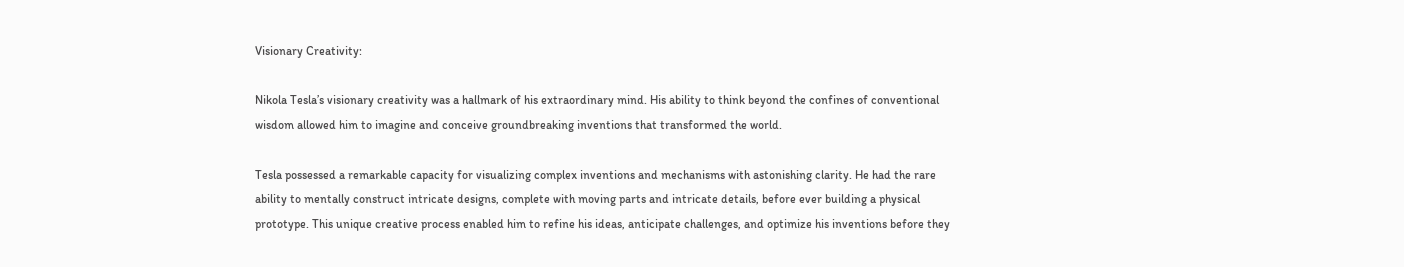Visionary Creativity:

Nikola Tesla’s visionary creativity was a hallmark of his extraordinary mind. His ability to think beyond the confines of conventional wisdom allowed him to imagine and conceive groundbreaking inventions that transformed the world.

Tesla possessed a remarkable capacity for visualizing complex inventions and mechanisms with astonishing clarity. He had the rare ability to mentally construct intricate designs, complete with moving parts and intricate details, before ever building a physical prototype. This unique creative process enabled him to refine his ideas, anticipate challenges, and optimize his inventions before they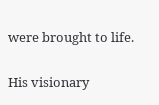were brought to life.

His visionary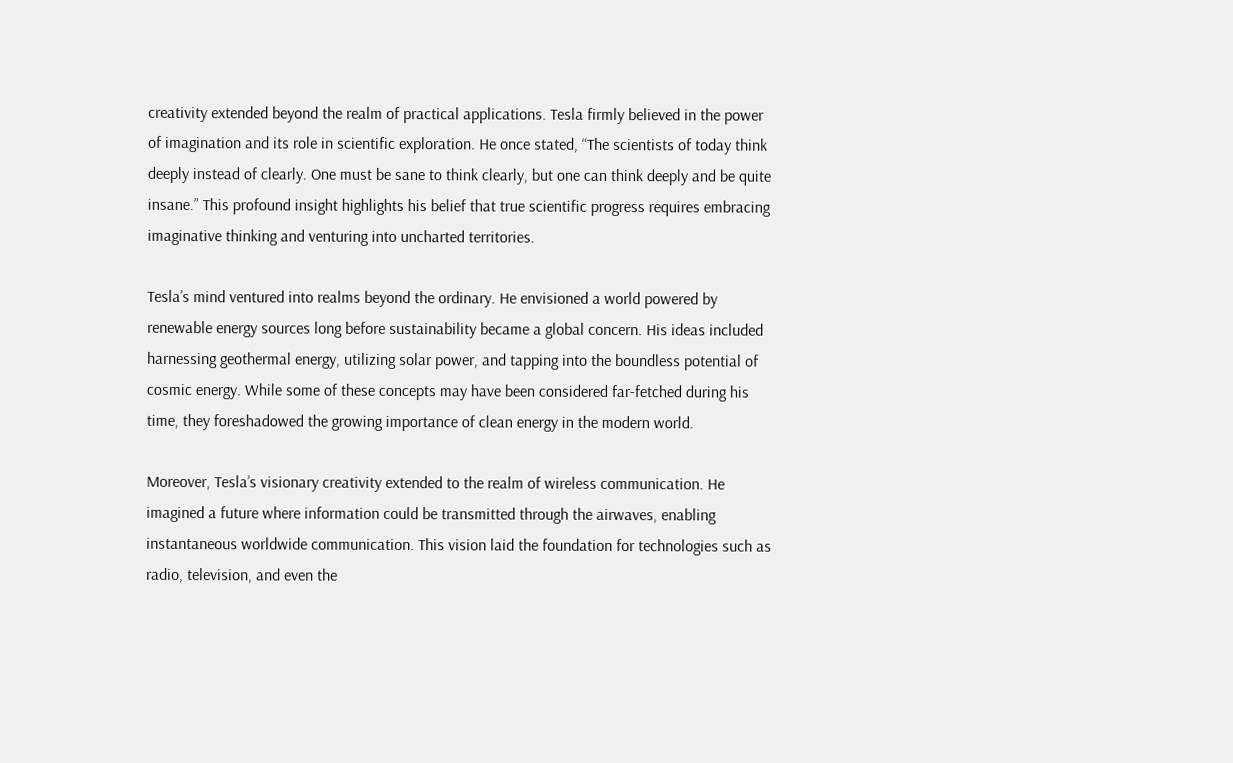creativity extended beyond the realm of practical applications. Tesla firmly believed in the power of imagination and its role in scientific exploration. He once stated, “The scientists of today think deeply instead of clearly. One must be sane to think clearly, but one can think deeply and be quite insane.” This profound insight highlights his belief that true scientific progress requires embracing imaginative thinking and venturing into uncharted territories.

Tesla’s mind ventured into realms beyond the ordinary. He envisioned a world powered by renewable energy sources long before sustainability became a global concern. His ideas included harnessing geothermal energy, utilizing solar power, and tapping into the boundless potential of cosmic energy. While some of these concepts may have been considered far-fetched during his time, they foreshadowed the growing importance of clean energy in the modern world.

Moreover, Tesla’s visionary creativity extended to the realm of wireless communication. He imagined a future where information could be transmitted through the airwaves, enabling instantaneous worldwide communication. This vision laid the foundation for technologies such as radio, television, and even the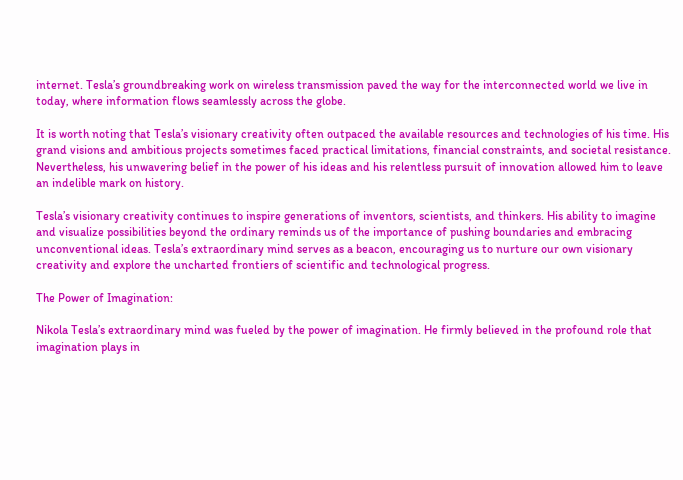internet. Tesla’s groundbreaking work on wireless transmission paved the way for the interconnected world we live in today, where information flows seamlessly across the globe.

It is worth noting that Tesla’s visionary creativity often outpaced the available resources and technologies of his time. His grand visions and ambitious projects sometimes faced practical limitations, financial constraints, and societal resistance. Nevertheless, his unwavering belief in the power of his ideas and his relentless pursuit of innovation allowed him to leave an indelible mark on history.

Tesla’s visionary creativity continues to inspire generations of inventors, scientists, and thinkers. His ability to imagine and visualize possibilities beyond the ordinary reminds us of the importance of pushing boundaries and embracing unconventional ideas. Tesla’s extraordinary mind serves as a beacon, encouraging us to nurture our own visionary creativity and explore the uncharted frontiers of scientific and technological progress.

The Power of Imagination:

Nikola Tesla’s extraordinary mind was fueled by the power of imagination. He firmly believed in the profound role that imagination plays in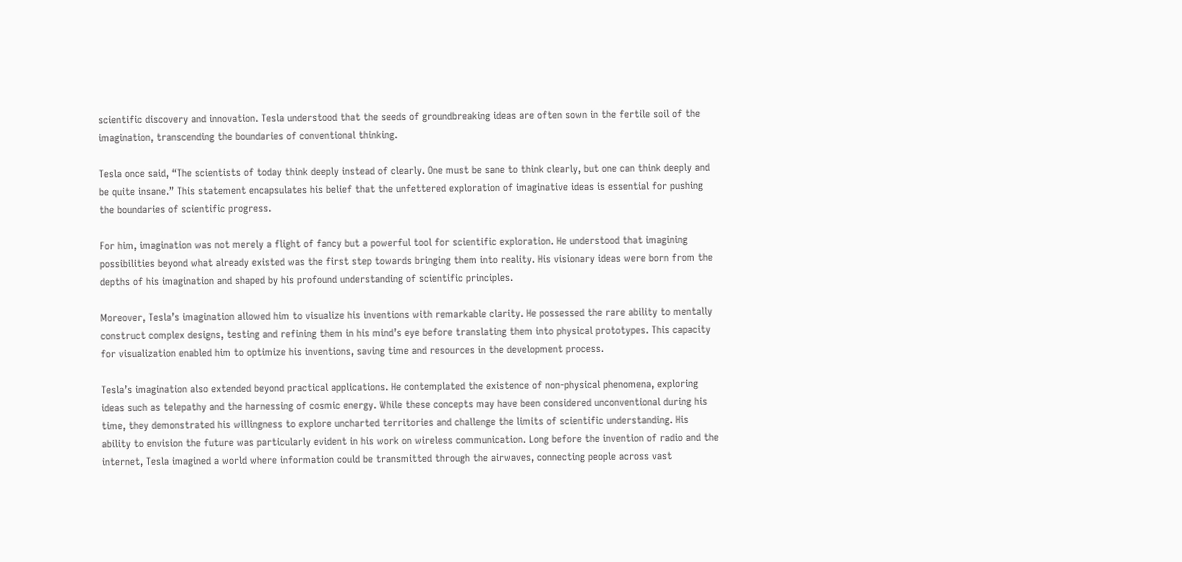scientific discovery and innovation. Tesla understood that the seeds of groundbreaking ideas are often sown in the fertile soil of the imagination, transcending the boundaries of conventional thinking.

Tesla once said, “The scientists of today think deeply instead of clearly. One must be sane to think clearly, but one can think deeply and be quite insane.” This statement encapsulates his belief that the unfettered exploration of imaginative ideas is essential for pushing the boundaries of scientific progress.

For him, imagination was not merely a flight of fancy but a powerful tool for scientific exploration. He understood that imagining possibilities beyond what already existed was the first step towards bringing them into reality. His visionary ideas were born from the depths of his imagination and shaped by his profound understanding of scientific principles.

Moreover, Tesla’s imagination allowed him to visualize his inventions with remarkable clarity. He possessed the rare ability to mentally construct complex designs, testing and refining them in his mind’s eye before translating them into physical prototypes. This capacity for visualization enabled him to optimize his inventions, saving time and resources in the development process.

Tesla’s imagination also extended beyond practical applications. He contemplated the existence of non-physical phenomena, exploring ideas such as telepathy and the harnessing of cosmic energy. While these concepts may have been considered unconventional during his time, they demonstrated his willingness to explore uncharted territories and challenge the limits of scientific understanding. His ability to envision the future was particularly evident in his work on wireless communication. Long before the invention of radio and the internet, Tesla imagined a world where information could be transmitted through the airwaves, connecting people across vast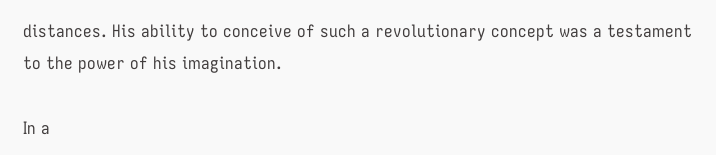distances. His ability to conceive of such a revolutionary concept was a testament to the power of his imagination.

In a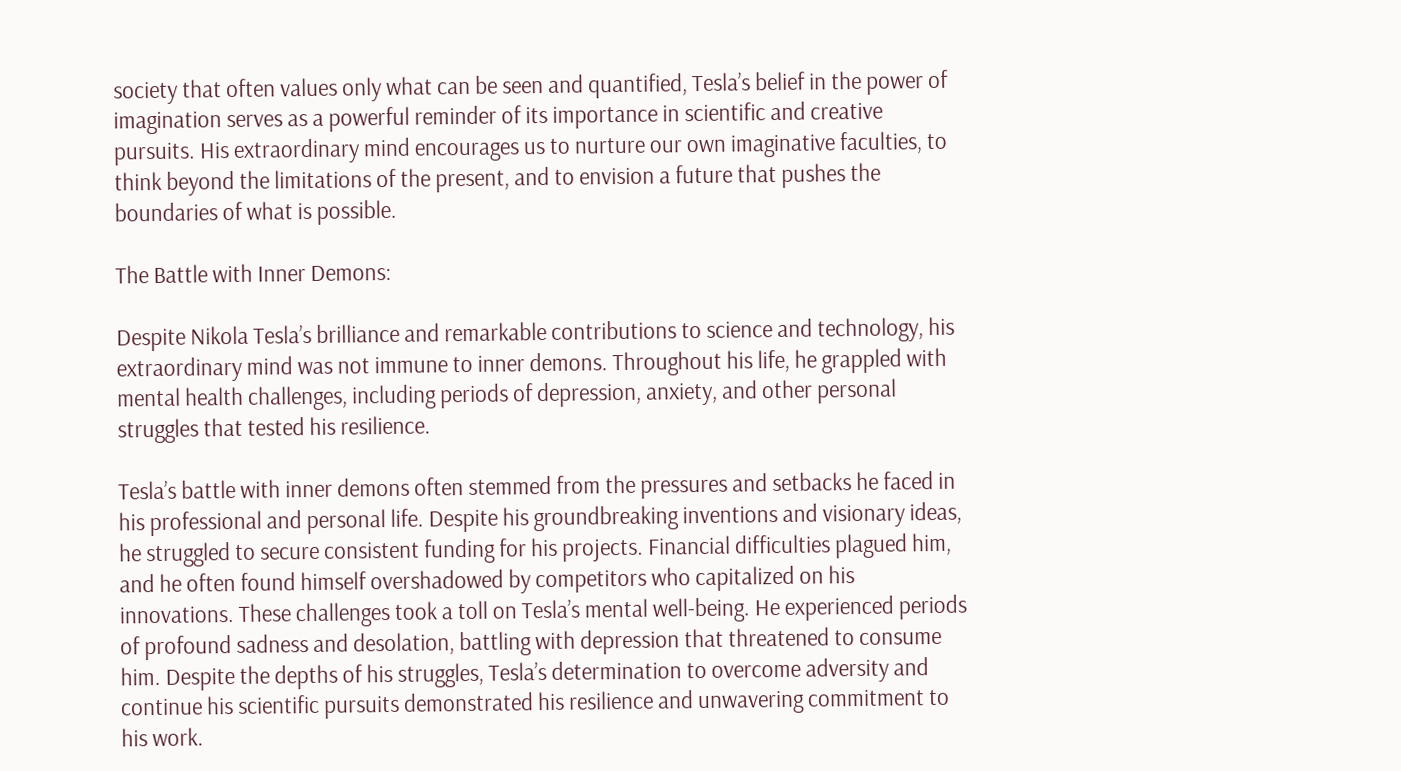society that often values only what can be seen and quantified, Tesla’s belief in the power of imagination serves as a powerful reminder of its importance in scientific and creative pursuits. His extraordinary mind encourages us to nurture our own imaginative faculties, to think beyond the limitations of the present, and to envision a future that pushes the boundaries of what is possible.

The Battle with Inner Demons:

Despite Nikola Tesla’s brilliance and remarkable contributions to science and technology, his extraordinary mind was not immune to inner demons. Throughout his life, he grappled with mental health challenges, including periods of depression, anxiety, and other personal struggles that tested his resilience.

Tesla’s battle with inner demons often stemmed from the pressures and setbacks he faced in his professional and personal life. Despite his groundbreaking inventions and visionary ideas, he struggled to secure consistent funding for his projects. Financial difficulties plagued him, and he often found himself overshadowed by competitors who capitalized on his innovations. These challenges took a toll on Tesla’s mental well-being. He experienced periods of profound sadness and desolation, battling with depression that threatened to consume him. Despite the depths of his struggles, Tesla’s determination to overcome adversity and continue his scientific pursuits demonstrated his resilience and unwavering commitment to his work.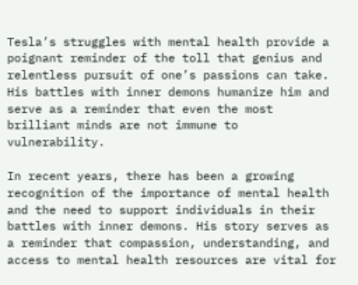Tesla’s struggles with mental health provide a poignant reminder of the toll that genius and relentless pursuit of one’s passions can take. His battles with inner demons humanize him and serve as a reminder that even the most brilliant minds are not immune to vulnerability.

In recent years, there has been a growing recognition of the importance of mental health and the need to support individuals in their battles with inner demons. His story serves as a reminder that compassion, understanding, and access to mental health resources are vital for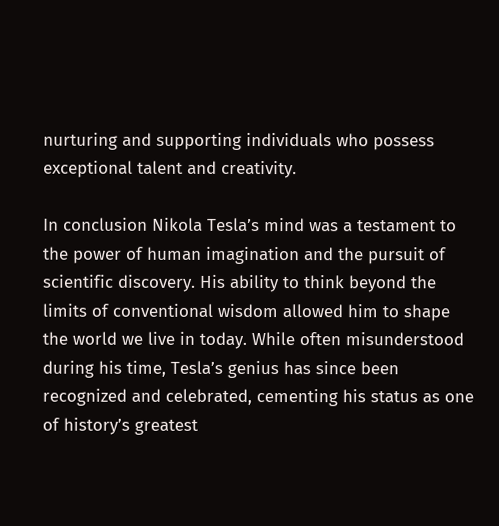nurturing and supporting individuals who possess exceptional talent and creativity.

In conclusion Nikola Tesla’s mind was a testament to the power of human imagination and the pursuit of scientific discovery. His ability to think beyond the limits of conventional wisdom allowed him to shape the world we live in today. While often misunderstood during his time, Tesla’s genius has since been recognized and celebrated, cementing his status as one of history’s greatest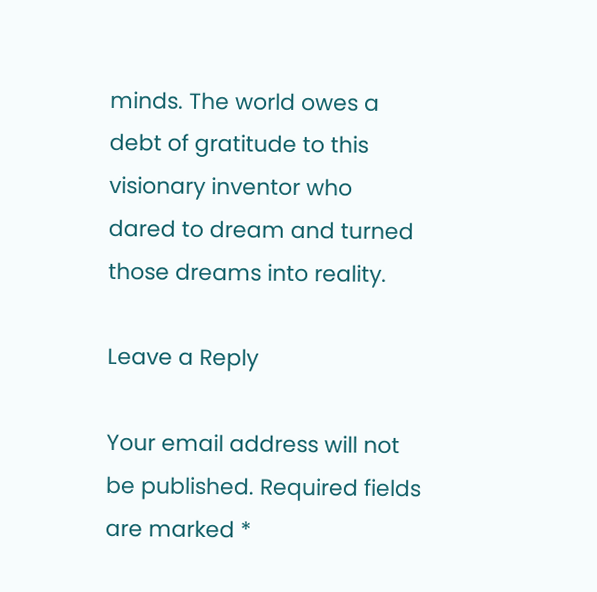minds. The world owes a debt of gratitude to this visionary inventor who dared to dream and turned those dreams into reality.

Leave a Reply

Your email address will not be published. Required fields are marked *